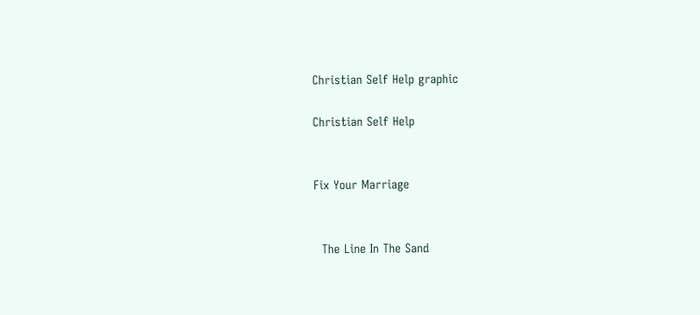Christian Self Help graphic

Christian Self Help


Fix Your Marriage


  The Line In The Sand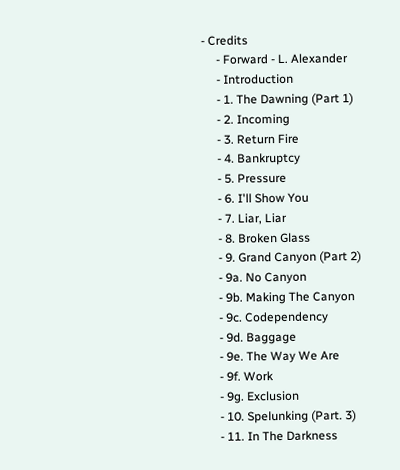- Credits
     - Forward - L. Alexander
     - Introduction
     - 1. The Dawning (Part 1)
     - 2. Incoming
     - 3. Return Fire
     - 4. Bankruptcy
     - 5. Pressure
     - 6. I'll Show You
     - 7. Liar, Liar
     - 8. Broken Glass
     - 9. Grand Canyon (Part 2)
     - 9a. No Canyon
     - 9b. Making The Canyon
     - 9c. Codependency
     - 9d. Baggage
     - 9e. The Way We Are
     - 9f. Work
     - 9g. Exclusion
     - 10. Spelunking (Part. 3)
     - 11. In The Darkness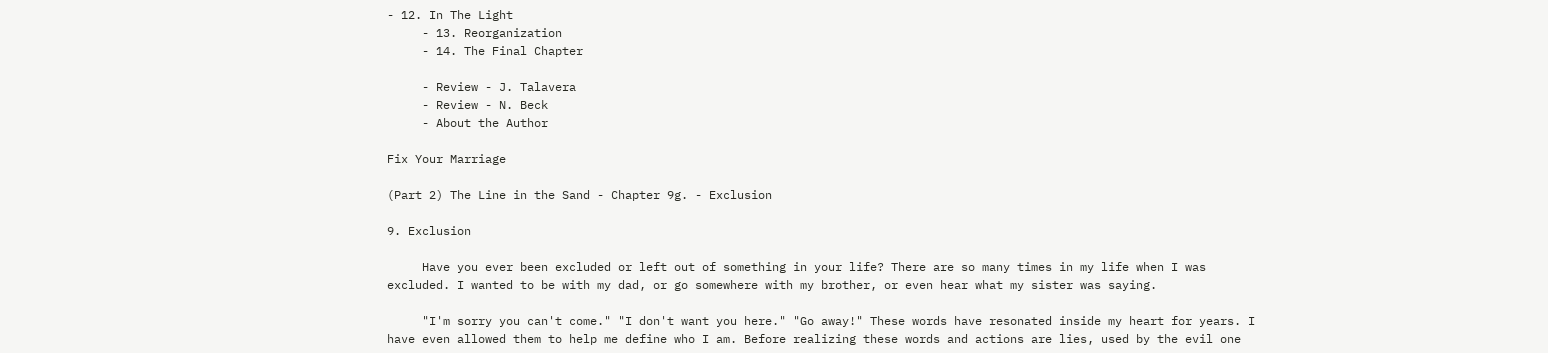- 12. In The Light
     - 13. Reorganization
     - 14. The Final Chapter

     - Review - J. Talavera
     - Review - N. Beck
     - About the Author

Fix Your Marriage

(Part 2) The Line in the Sand - Chapter 9g. - Exclusion

9. Exclusion

     Have you ever been excluded or left out of something in your life? There are so many times in my life when I was excluded. I wanted to be with my dad, or go somewhere with my brother, or even hear what my sister was saying.

     "I'm sorry you can't come." "I don't want you here." "Go away!" These words have resonated inside my heart for years. I have even allowed them to help me define who I am. Before realizing these words and actions are lies, used by the evil one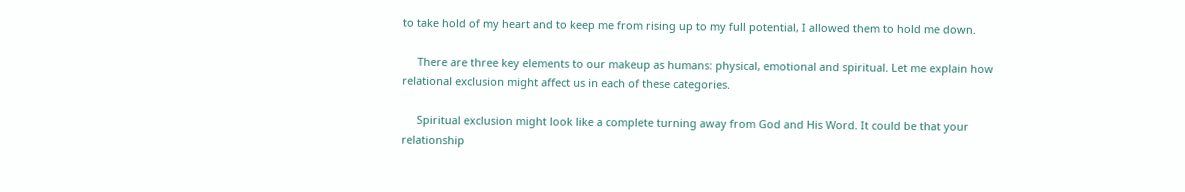to take hold of my heart and to keep me from rising up to my full potential, I allowed them to hold me down.

     There are three key elements to our makeup as humans: physical, emotional and spiritual. Let me explain how relational exclusion might affect us in each of these categories.

     Spiritual exclusion might look like a complete turning away from God and His Word. It could be that your relationship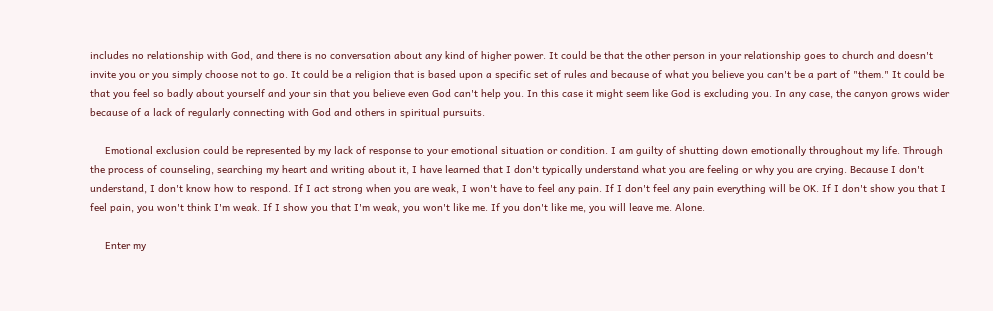includes no relationship with God, and there is no conversation about any kind of higher power. It could be that the other person in your relationship goes to church and doesn't invite you or you simply choose not to go. It could be a religion that is based upon a specific set of rules and because of what you believe you can't be a part of "them." It could be that you feel so badly about yourself and your sin that you believe even God can't help you. In this case it might seem like God is excluding you. In any case, the canyon grows wider because of a lack of regularly connecting with God and others in spiritual pursuits.

     Emotional exclusion could be represented by my lack of response to your emotional situation or condition. I am guilty of shutting down emotionally throughout my life. Through the process of counseling, searching my heart and writing about it, I have learned that I don't typically understand what you are feeling or why you are crying. Because I don't understand, I don't know how to respond. If I act strong when you are weak, I won't have to feel any pain. If I don't feel any pain everything will be OK. If I don't show you that I feel pain, you won't think I'm weak. If I show you that I'm weak, you won't like me. If you don't like me, you will leave me. Alone.

     Enter my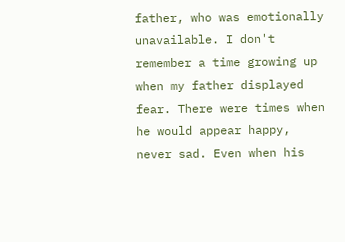father, who was emotionally unavailable. I don't remember a time growing up when my father displayed fear. There were times when he would appear happy, never sad. Even when his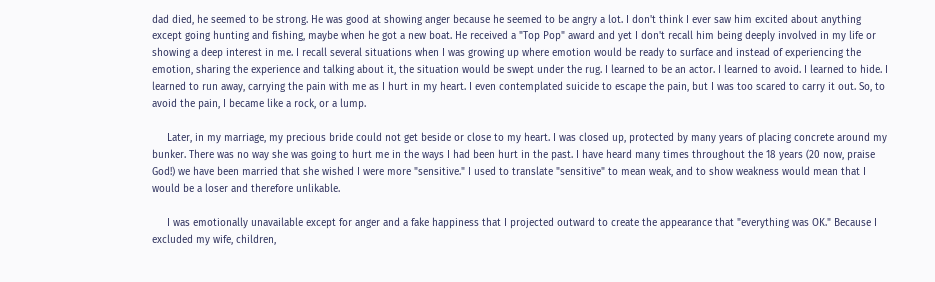dad died, he seemed to be strong. He was good at showing anger because he seemed to be angry a lot. I don't think I ever saw him excited about anything except going hunting and fishing, maybe when he got a new boat. He received a "Top Pop" award and yet I don't recall him being deeply involved in my life or showing a deep interest in me. I recall several situations when I was growing up where emotion would be ready to surface and instead of experiencing the emotion, sharing the experience and talking about it, the situation would be swept under the rug. I learned to be an actor. I learned to avoid. I learned to hide. I learned to run away, carrying the pain with me as I hurt in my heart. I even contemplated suicide to escape the pain, but I was too scared to carry it out. So, to avoid the pain, I became like a rock, or a lump.

     Later, in my marriage, my precious bride could not get beside or close to my heart. I was closed up, protected by many years of placing concrete around my bunker. There was no way she was going to hurt me in the ways I had been hurt in the past. I have heard many times throughout the 18 years (20 now, praise God!) we have been married that she wished I were more "sensitive." I used to translate "sensitive" to mean weak, and to show weakness would mean that I would be a loser and therefore unlikable.

     I was emotionally unavailable except for anger and a fake happiness that I projected outward to create the appearance that "everything was OK." Because I excluded my wife, children,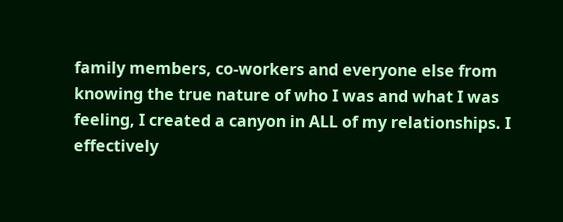family members, co-workers and everyone else from knowing the true nature of who I was and what I was feeling, I created a canyon in ALL of my relationships. I effectively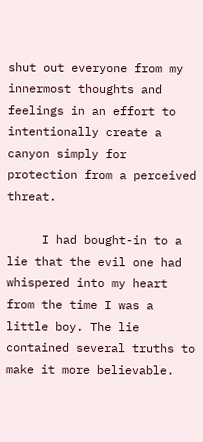shut out everyone from my innermost thoughts and feelings in an effort to intentionally create a canyon simply for protection from a perceived threat.

     I had bought-in to a lie that the evil one had whispered into my heart from the time I was a little boy. The lie contained several truths to make it more believable.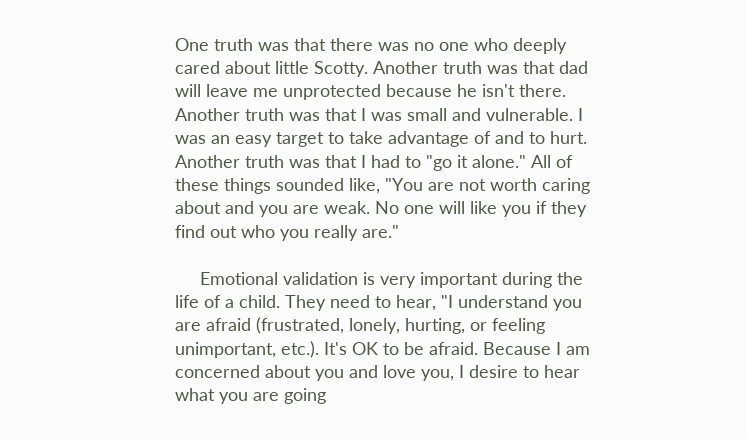One truth was that there was no one who deeply cared about little Scotty. Another truth was that dad will leave me unprotected because he isn't there. Another truth was that I was small and vulnerable. I was an easy target to take advantage of and to hurt. Another truth was that I had to "go it alone." All of these things sounded like, "You are not worth caring about and you are weak. No one will like you if they find out who you really are."

     Emotional validation is very important during the life of a child. They need to hear, "I understand you are afraid (frustrated, lonely, hurting, or feeling unimportant, etc.). It's OK to be afraid. Because I am concerned about you and love you, I desire to hear what you are going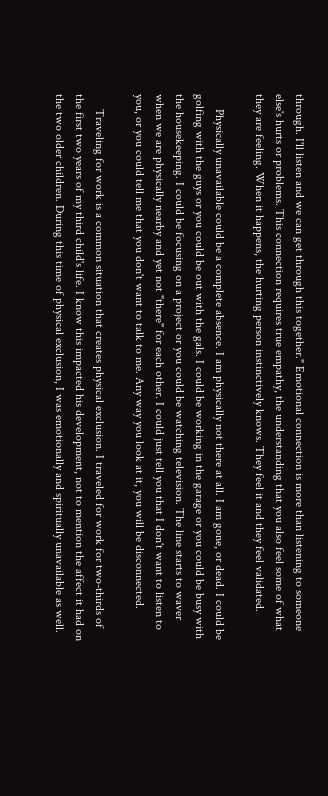through. I'll listen and we can get through this together." Emotional connection is more than listening to someone else's hurts or problems. This connection requires true empathy, the understanding that you also feel some of what they are feeling. When it happens, the hurting person instinctively knows. They feel it and they feel validated.

     Physically unavailable could be a complete absence. I am physically not there at all. I am gone, or dead. I could be golfing with the guys or you could be out with the gals. I could be working in the garage or you could be busy with the housekeeping. I could be focusing on a project or you could be watching television. The line starts to waver when we are physically nearby and yet not "there" for each other. I could just tell you that I don't want to listen to you, or you could tell me that you don't want to talk to me. Any way you look at it, you will be disconnected.

     Traveling for work is a common situation that creates physical exclusion. I traveled for work for two-thirds of the first two years of my third child's life. I know this impacted his development, not to mention the affect it had on the two older children. During this time of physical exclusion, I was emotionally and spiritually unavailable as well.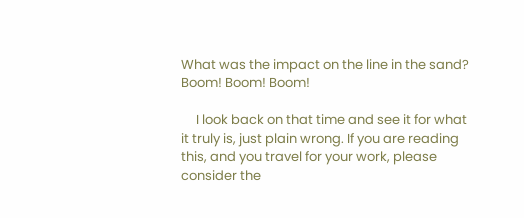What was the impact on the line in the sand? Boom! Boom! Boom!

     I look back on that time and see it for what it truly is, just plain wrong. If you are reading this, and you travel for your work, please consider the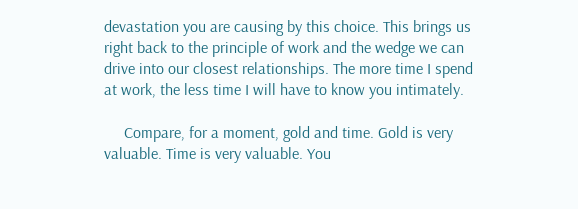devastation you are causing by this choice. This brings us right back to the principle of work and the wedge we can drive into our closest relationships. The more time I spend at work, the less time I will have to know you intimately.

     Compare, for a moment, gold and time. Gold is very valuable. Time is very valuable. You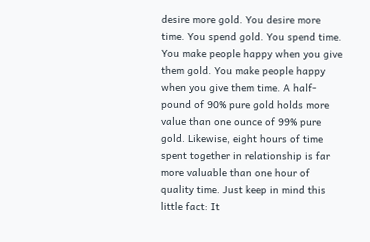desire more gold. You desire more time. You spend gold. You spend time. You make people happy when you give them gold. You make people happy when you give them time. A half-pound of 90% pure gold holds more value than one ounce of 99% pure gold. Likewise, eight hours of time spent together in relationship is far more valuable than one hour of quality time. Just keep in mind this little fact: It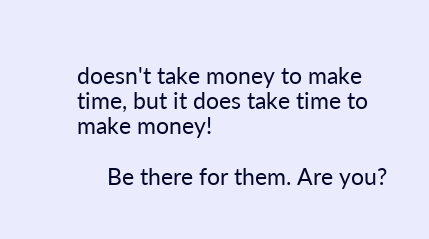doesn't take money to make time, but it does take time to make money!

     Be there for them. Are you?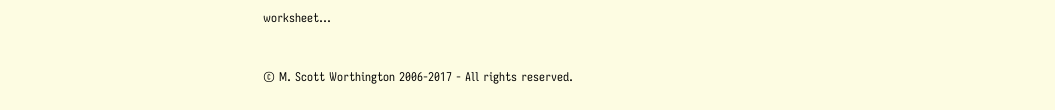worksheet...


© M. Scott Worthington 2006-2017 - All rights reserved.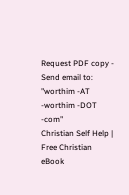Request PDF copy - Send email to: "worthim -AT -worthim -DOT -com"
Christian Self Help | Free Christian eBook